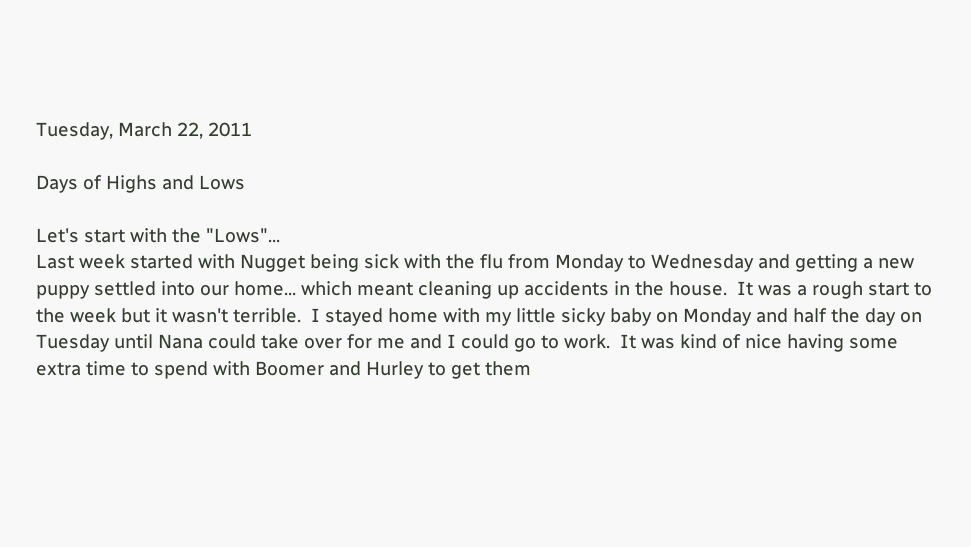Tuesday, March 22, 2011

Days of Highs and Lows

Let's start with the "Lows"...
Last week started with Nugget being sick with the flu from Monday to Wednesday and getting a new puppy settled into our home... which meant cleaning up accidents in the house.  It was a rough start to the week but it wasn't terrible.  I stayed home with my little sicky baby on Monday and half the day on Tuesday until Nana could take over for me and I could go to work.  It was kind of nice having some extra time to spend with Boomer and Hurley to get them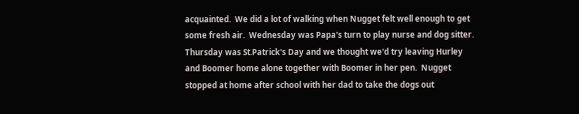acquainted.  We did a lot of walking when Nugget felt well enough to get some fresh air.  Wednesday was Papa's turn to play nurse and dog sitter.  Thursday was St.Patrick's Day and we thought we'd try leaving Hurley and Boomer home alone together with Boomer in her pen.  Nugget stopped at home after school with her dad to take the dogs out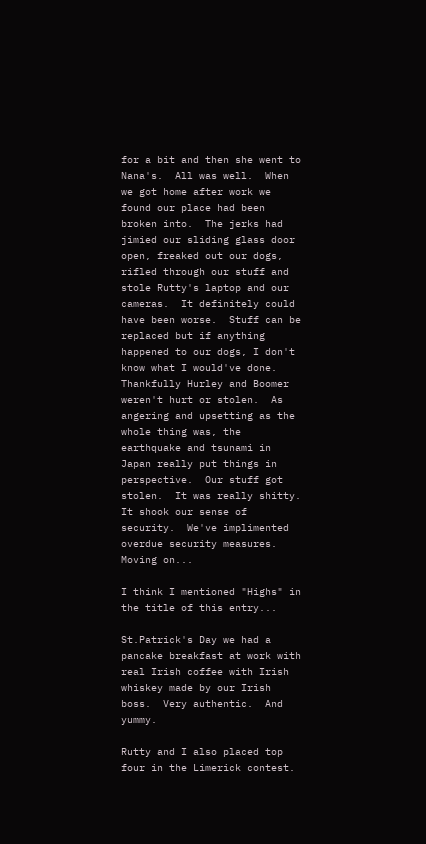for a bit and then she went to Nana's.  All was well.  When we got home after work we found our place had been broken into.  The jerks had jimied our sliding glass door open, freaked out our dogs, rifled through our stuff and stole Rutty's laptop and our cameras.  It definitely could have been worse.  Stuff can be replaced but if anything happened to our dogs, I don't know what I would've done.  Thankfully Hurley and Boomer weren't hurt or stolen.  As angering and upsetting as the whole thing was, the earthquake and tsunami in Japan really put things in perspective.  Our stuff got stolen.  It was really shitty.  It shook our sense of security.  We've implimented overdue security measures.  Moving on...

I think I mentioned "Highs" in the title of this entry...

St.Patrick's Day we had a pancake breakfast at work with real Irish coffee with Irish whiskey made by our Irish boss.  Very authentic.  And yummy.

Rutty and I also placed top four in the Limerick contest.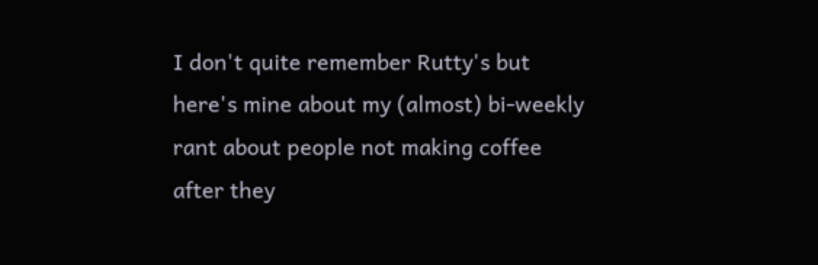I don't quite remember Rutty's but here's mine about my (almost) bi-weekly rant about people not making coffee after they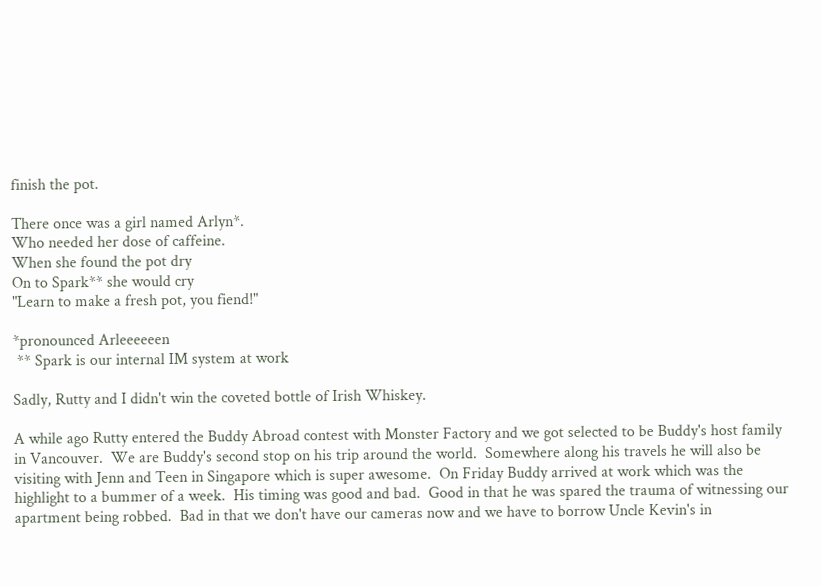finish the pot.

There once was a girl named Arlyn*.
Who needed her dose of caffeine.
When she found the pot dry
On to Spark** she would cry
"Learn to make a fresh pot, you fiend!"

*pronounced Arleeeeeen
 ** Spark is our internal IM system at work

Sadly, Rutty and I didn't win the coveted bottle of Irish Whiskey.

A while ago Rutty entered the Buddy Abroad contest with Monster Factory and we got selected to be Buddy's host family in Vancouver.  We are Buddy's second stop on his trip around the world.  Somewhere along his travels he will also be visiting with Jenn and Teen in Singapore which is super awesome.  On Friday Buddy arrived at work which was the highlight to a bummer of a week.  His timing was good and bad.  Good in that he was spared the trauma of witnessing our apartment being robbed.  Bad in that we don't have our cameras now and we have to borrow Uncle Kevin's in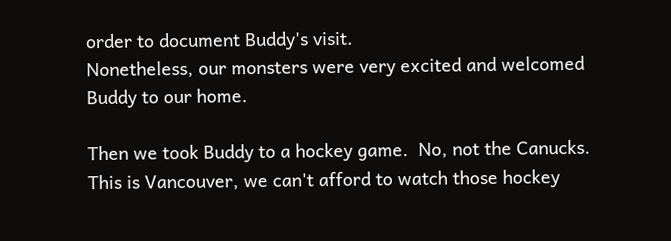order to document Buddy's visit.
Nonetheless, our monsters were very excited and welcomed Buddy to our home.

Then we took Buddy to a hockey game.  No, not the Canucks.  This is Vancouver, we can't afford to watch those hockey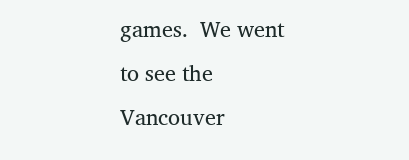games.  We went to see the Vancouver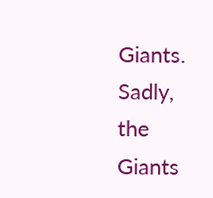Giants.  Sadly, the Giants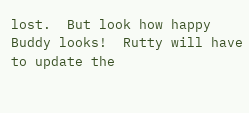lost.  But look how happy Buddy looks!  Rutty will have to update the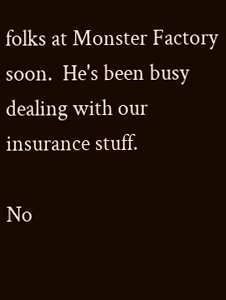folks at Monster Factory soon.  He's been busy dealing with our insurance stuff.

No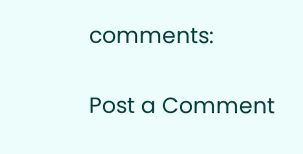comments:

Post a Comment